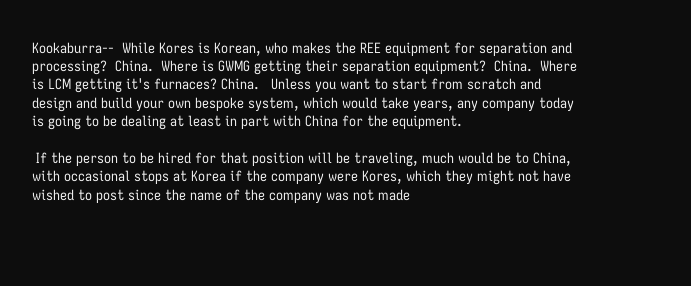Kookaburra--  While Kores is Korean, who makes the REE equipment for separation and processing?  China.  Where is GWMG getting their separation equipment?  China.  Where is LCM getting it's furnaces? China.   Unless you want to start from scratch and design and build your own bespoke system, which would take years, any company today is going to be dealing at least in part with China for the equipment.

 If the person to be hired for that position will be traveling, much would be to China, with occasional stops at Korea if the company were Kores, which they might not have wished to post since the name of the company was not made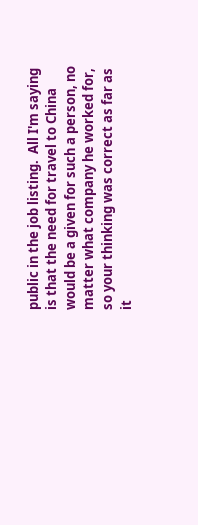public in the job listing.  All I'm saying is that the need for travel to China would be a given for such a person, no matter what company he worked for, so your thinking was correct as far as it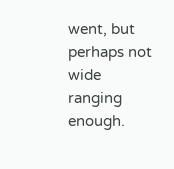went, but perhaps not wide ranging enough.